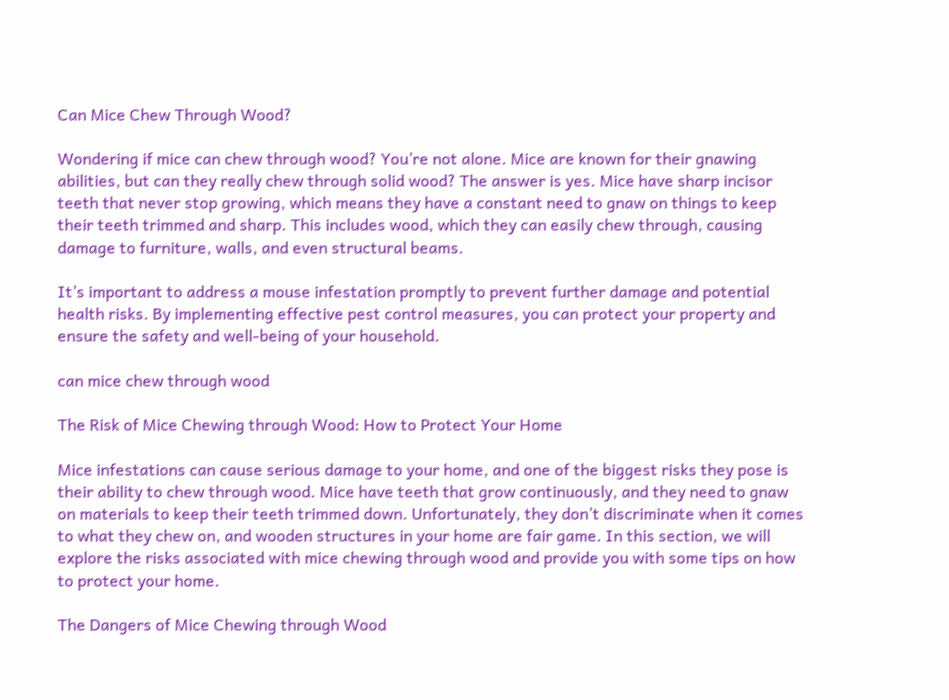Can Mice Chew Through Wood?

Wondering if mice can chew through wood? You’re not alone. Mice are known for their gnawing abilities, but can they really chew through solid wood? The answer is yes. Mice have sharp incisor teeth that never stop growing, which means they have a constant need to gnaw on things to keep their teeth trimmed and sharp. This includes wood, which they can easily chew through, causing damage to furniture, walls, and even structural beams.

It’s important to address a mouse infestation promptly to prevent further damage and potential health risks. By implementing effective pest control measures, you can protect your property and ensure the safety and well-being of your household.

can mice chew through wood

The Risk of Mice Chewing through Wood: How to Protect Your Home

Mice infestations can cause serious damage to your home, and one of the biggest risks they pose is their ability to chew through wood. Mice have teeth that grow continuously, and they need to gnaw on materials to keep their teeth trimmed down. Unfortunately, they don’t discriminate when it comes to what they chew on, and wooden structures in your home are fair game. In this section, we will explore the risks associated with mice chewing through wood and provide you with some tips on how to protect your home.

The Dangers of Mice Chewing through Wood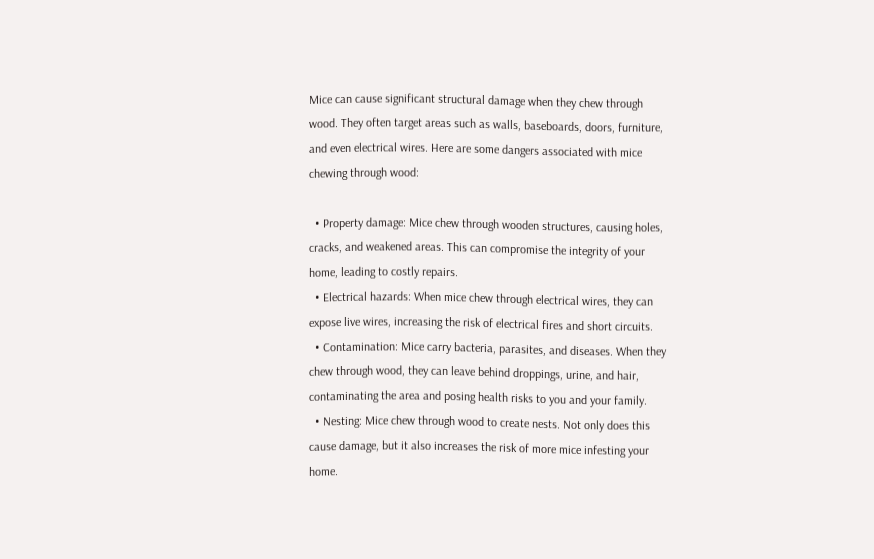Mice can cause significant structural damage when they chew through wood. They often target areas such as walls, baseboards, doors, furniture, and even electrical wires. Here are some dangers associated with mice chewing through wood:

  • Property damage: Mice chew through wooden structures, causing holes, cracks, and weakened areas. This can compromise the integrity of your home, leading to costly repairs.
  • Electrical hazards: When mice chew through electrical wires, they can expose live wires, increasing the risk of electrical fires and short circuits.
  • Contamination: Mice carry bacteria, parasites, and diseases. When they chew through wood, they can leave behind droppings, urine, and hair, contaminating the area and posing health risks to you and your family.
  • Nesting: Mice chew through wood to create nests. Not only does this cause damage, but it also increases the risk of more mice infesting your home.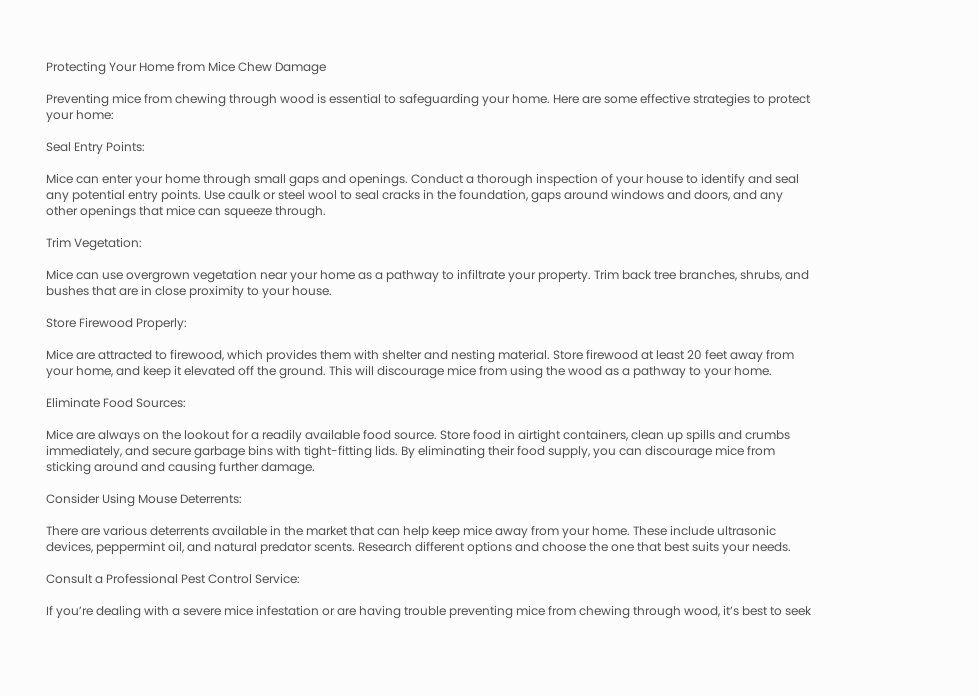Protecting Your Home from Mice Chew Damage

Preventing mice from chewing through wood is essential to safeguarding your home. Here are some effective strategies to protect your home:

Seal Entry Points:

Mice can enter your home through small gaps and openings. Conduct a thorough inspection of your house to identify and seal any potential entry points. Use caulk or steel wool to seal cracks in the foundation, gaps around windows and doors, and any other openings that mice can squeeze through.

Trim Vegetation:

Mice can use overgrown vegetation near your home as a pathway to infiltrate your property. Trim back tree branches, shrubs, and bushes that are in close proximity to your house.

Store Firewood Properly:

Mice are attracted to firewood, which provides them with shelter and nesting material. Store firewood at least 20 feet away from your home, and keep it elevated off the ground. This will discourage mice from using the wood as a pathway to your home.

Eliminate Food Sources:

Mice are always on the lookout for a readily available food source. Store food in airtight containers, clean up spills and crumbs immediately, and secure garbage bins with tight-fitting lids. By eliminating their food supply, you can discourage mice from sticking around and causing further damage.

Consider Using Mouse Deterrents:

There are various deterrents available in the market that can help keep mice away from your home. These include ultrasonic devices, peppermint oil, and natural predator scents. Research different options and choose the one that best suits your needs.

Consult a Professional Pest Control Service:

If you’re dealing with a severe mice infestation or are having trouble preventing mice from chewing through wood, it’s best to seek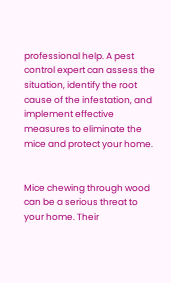professional help. A pest control expert can assess the situation, identify the root cause of the infestation, and implement effective measures to eliminate the mice and protect your home.


Mice chewing through wood can be a serious threat to your home. Their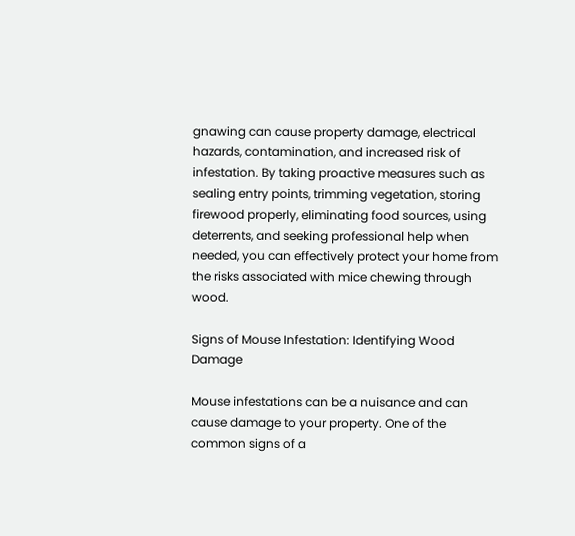gnawing can cause property damage, electrical hazards, contamination, and increased risk of infestation. By taking proactive measures such as sealing entry points, trimming vegetation, storing firewood properly, eliminating food sources, using deterrents, and seeking professional help when needed, you can effectively protect your home from the risks associated with mice chewing through wood.

Signs of Mouse Infestation: Identifying Wood Damage

Mouse infestations can be a nuisance and can cause damage to your property. One of the common signs of a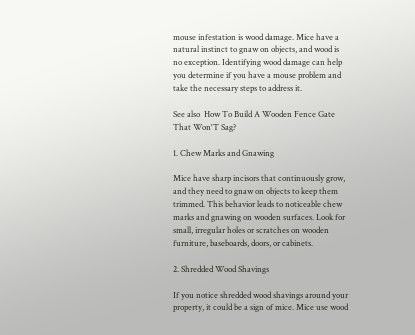mouse infestation is wood damage. Mice have a natural instinct to gnaw on objects, and wood is no exception. Identifying wood damage can help you determine if you have a mouse problem and take the necessary steps to address it.

See also  How To Build A Wooden Fence Gate That Won'T Sag?

1. Chew Marks and Gnawing

Mice have sharp incisors that continuously grow, and they need to gnaw on objects to keep them trimmed. This behavior leads to noticeable chew marks and gnawing on wooden surfaces. Look for small, irregular holes or scratches on wooden furniture, baseboards, doors, or cabinets.

2. Shredded Wood Shavings

If you notice shredded wood shavings around your property, it could be a sign of mice. Mice use wood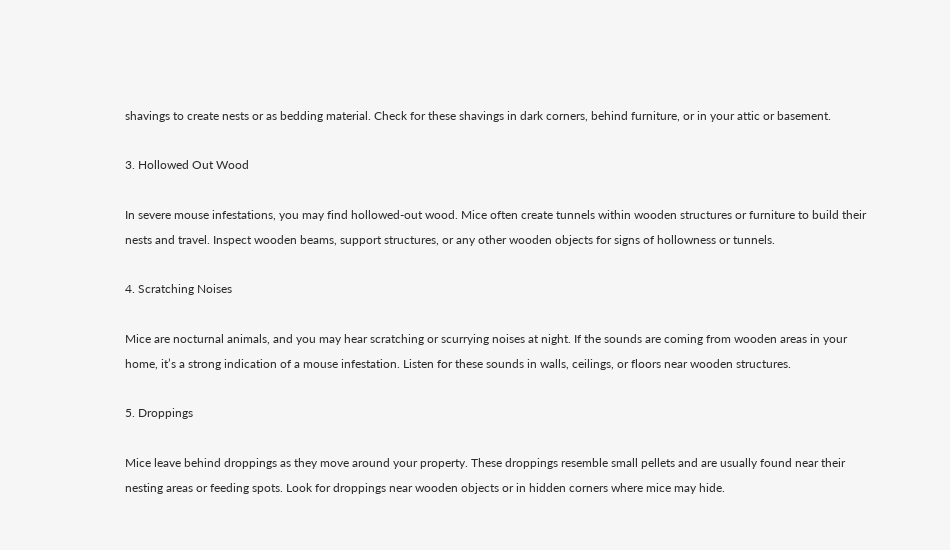shavings to create nests or as bedding material. Check for these shavings in dark corners, behind furniture, or in your attic or basement.

3. Hollowed Out Wood

In severe mouse infestations, you may find hollowed-out wood. Mice often create tunnels within wooden structures or furniture to build their nests and travel. Inspect wooden beams, support structures, or any other wooden objects for signs of hollowness or tunnels.

4. Scratching Noises

Mice are nocturnal animals, and you may hear scratching or scurrying noises at night. If the sounds are coming from wooden areas in your home, it’s a strong indication of a mouse infestation. Listen for these sounds in walls, ceilings, or floors near wooden structures.

5. Droppings

Mice leave behind droppings as they move around your property. These droppings resemble small pellets and are usually found near their nesting areas or feeding spots. Look for droppings near wooden objects or in hidden corners where mice may hide.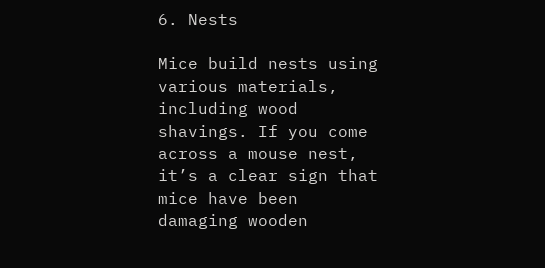6. Nests

Mice build nests using various materials, including wood shavings. If you come across a mouse nest, it’s a clear sign that mice have been damaging wooden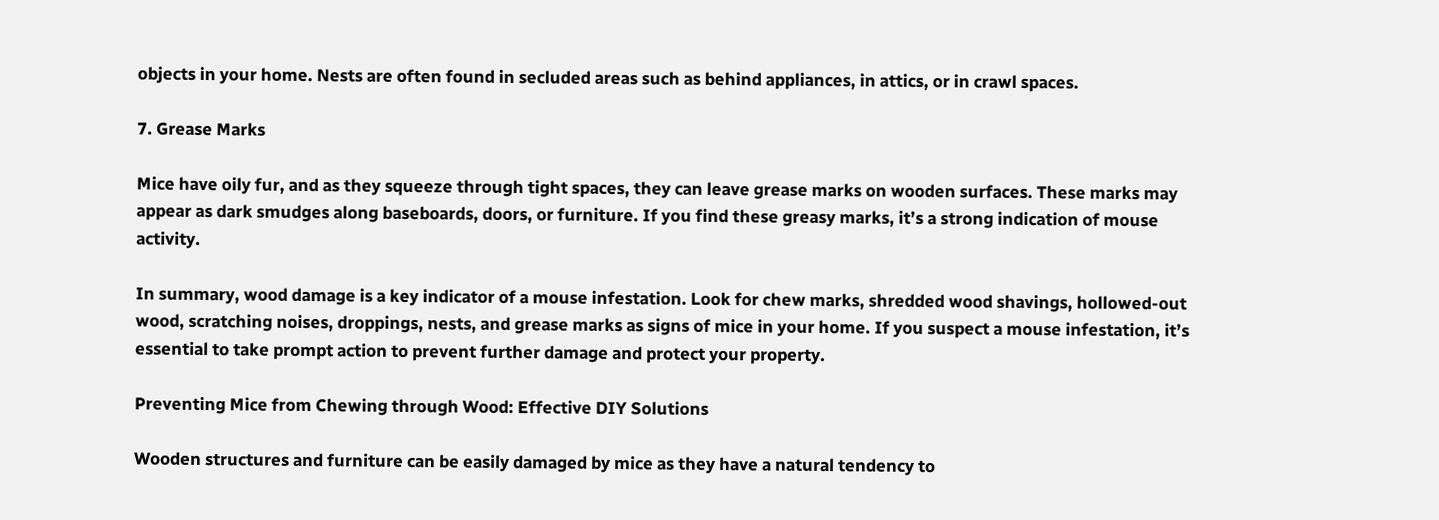objects in your home. Nests are often found in secluded areas such as behind appliances, in attics, or in crawl spaces.

7. Grease Marks

Mice have oily fur, and as they squeeze through tight spaces, they can leave grease marks on wooden surfaces. These marks may appear as dark smudges along baseboards, doors, or furniture. If you find these greasy marks, it’s a strong indication of mouse activity.

In summary, wood damage is a key indicator of a mouse infestation. Look for chew marks, shredded wood shavings, hollowed-out wood, scratching noises, droppings, nests, and grease marks as signs of mice in your home. If you suspect a mouse infestation, it’s essential to take prompt action to prevent further damage and protect your property.

Preventing Mice from Chewing through Wood: Effective DIY Solutions

Wooden structures and furniture can be easily damaged by mice as they have a natural tendency to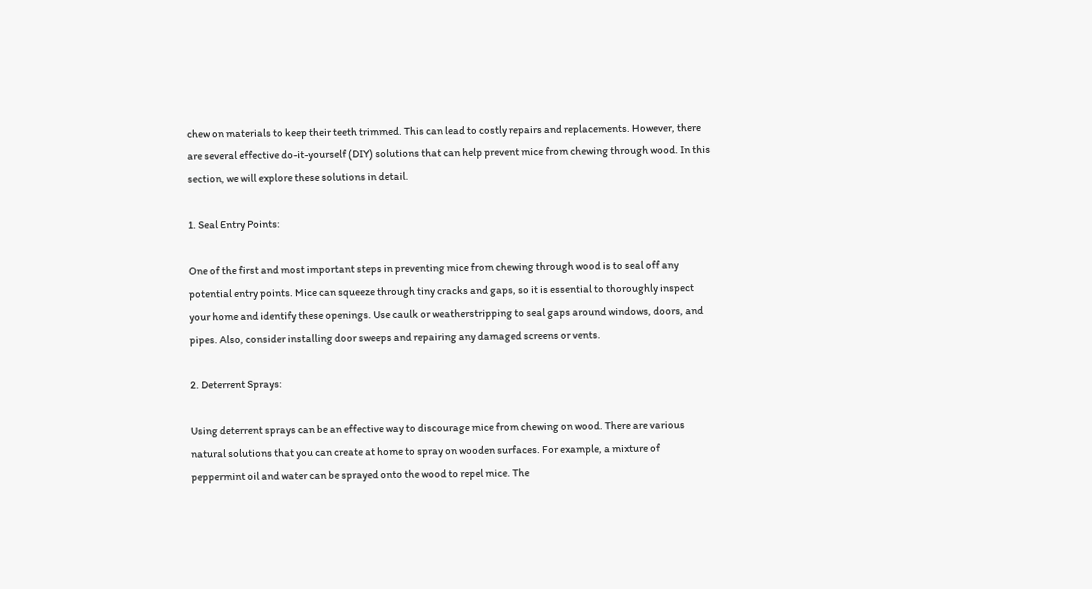chew on materials to keep their teeth trimmed. This can lead to costly repairs and replacements. However, there are several effective do-it-yourself (DIY) solutions that can help prevent mice from chewing through wood. In this section, we will explore these solutions in detail.

1. Seal Entry Points:

One of the first and most important steps in preventing mice from chewing through wood is to seal off any potential entry points. Mice can squeeze through tiny cracks and gaps, so it is essential to thoroughly inspect your home and identify these openings. Use caulk or weatherstripping to seal gaps around windows, doors, and pipes. Also, consider installing door sweeps and repairing any damaged screens or vents.

2. Deterrent Sprays:

Using deterrent sprays can be an effective way to discourage mice from chewing on wood. There are various natural solutions that you can create at home to spray on wooden surfaces. For example, a mixture of peppermint oil and water can be sprayed onto the wood to repel mice. The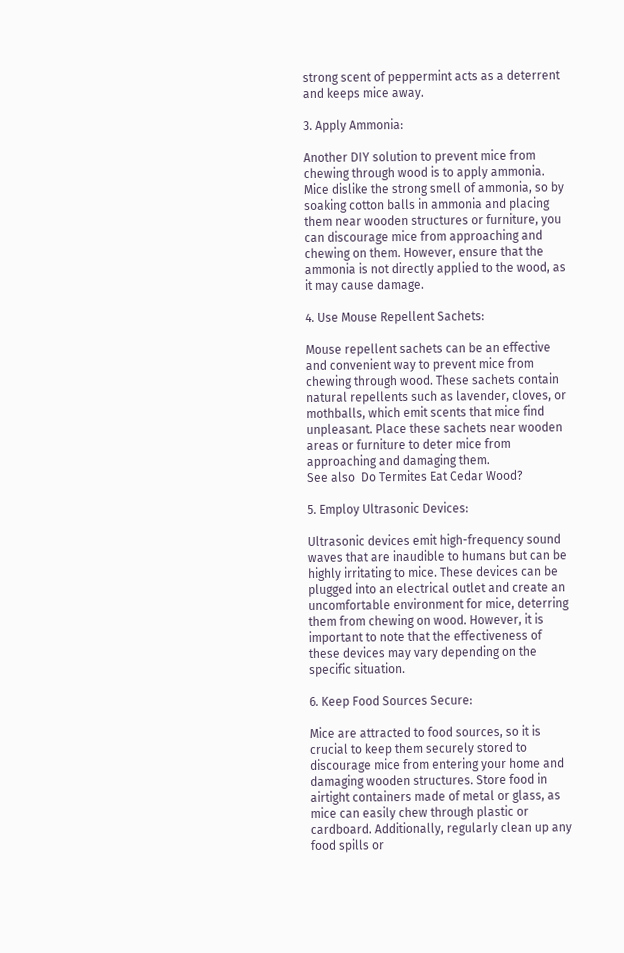strong scent of peppermint acts as a deterrent and keeps mice away.

3. Apply Ammonia:

Another DIY solution to prevent mice from chewing through wood is to apply ammonia. Mice dislike the strong smell of ammonia, so by soaking cotton balls in ammonia and placing them near wooden structures or furniture, you can discourage mice from approaching and chewing on them. However, ensure that the ammonia is not directly applied to the wood, as it may cause damage.

4. Use Mouse Repellent Sachets:

Mouse repellent sachets can be an effective and convenient way to prevent mice from chewing through wood. These sachets contain natural repellents such as lavender, cloves, or mothballs, which emit scents that mice find unpleasant. Place these sachets near wooden areas or furniture to deter mice from approaching and damaging them.
See also  Do Termites Eat Cedar Wood?

5. Employ Ultrasonic Devices:

Ultrasonic devices emit high-frequency sound waves that are inaudible to humans but can be highly irritating to mice. These devices can be plugged into an electrical outlet and create an uncomfortable environment for mice, deterring them from chewing on wood. However, it is important to note that the effectiveness of these devices may vary depending on the specific situation.

6. Keep Food Sources Secure:

Mice are attracted to food sources, so it is crucial to keep them securely stored to discourage mice from entering your home and damaging wooden structures. Store food in airtight containers made of metal or glass, as mice can easily chew through plastic or cardboard. Additionally, regularly clean up any food spills or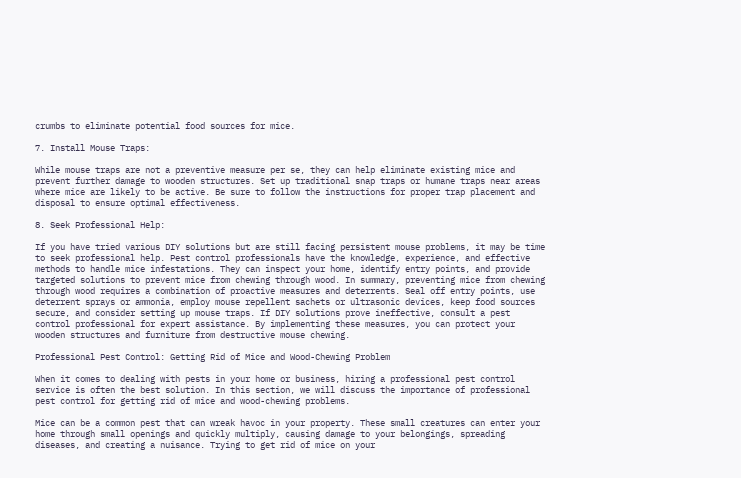crumbs to eliminate potential food sources for mice.

7. Install Mouse Traps:

While mouse traps are not a preventive measure per se, they can help eliminate existing mice and prevent further damage to wooden structures. Set up traditional snap traps or humane traps near areas where mice are likely to be active. Be sure to follow the instructions for proper trap placement and disposal to ensure optimal effectiveness.

8. Seek Professional Help:

If you have tried various DIY solutions but are still facing persistent mouse problems, it may be time to seek professional help. Pest control professionals have the knowledge, experience, and effective methods to handle mice infestations. They can inspect your home, identify entry points, and provide targeted solutions to prevent mice from chewing through wood. In summary, preventing mice from chewing through wood requires a combination of proactive measures and deterrents. Seal off entry points, use deterrent sprays or ammonia, employ mouse repellent sachets or ultrasonic devices, keep food sources secure, and consider setting up mouse traps. If DIY solutions prove ineffective, consult a pest control professional for expert assistance. By implementing these measures, you can protect your wooden structures and furniture from destructive mouse chewing.

Professional Pest Control: Getting Rid of Mice and Wood-Chewing Problem

When it comes to dealing with pests in your home or business, hiring a professional pest control service is often the best solution. In this section, we will discuss the importance of professional pest control for getting rid of mice and wood-chewing problems.

Mice can be a common pest that can wreak havoc in your property. These small creatures can enter your home through small openings and quickly multiply, causing damage to your belongings, spreading diseases, and creating a nuisance. Trying to get rid of mice on your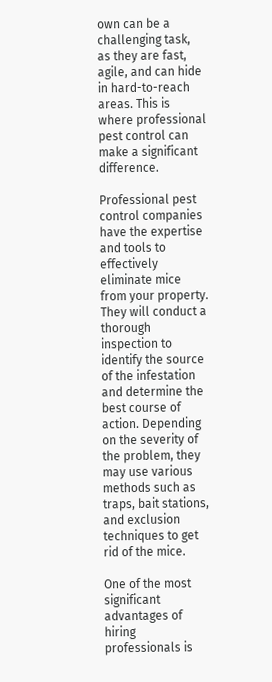own can be a challenging task, as they are fast, agile, and can hide in hard-to-reach areas. This is where professional pest control can make a significant difference.

Professional pest control companies have the expertise and tools to effectively eliminate mice from your property. They will conduct a thorough inspection to identify the source of the infestation and determine the best course of action. Depending on the severity of the problem, they may use various methods such as traps, bait stations, and exclusion techniques to get rid of the mice.

One of the most significant advantages of hiring professionals is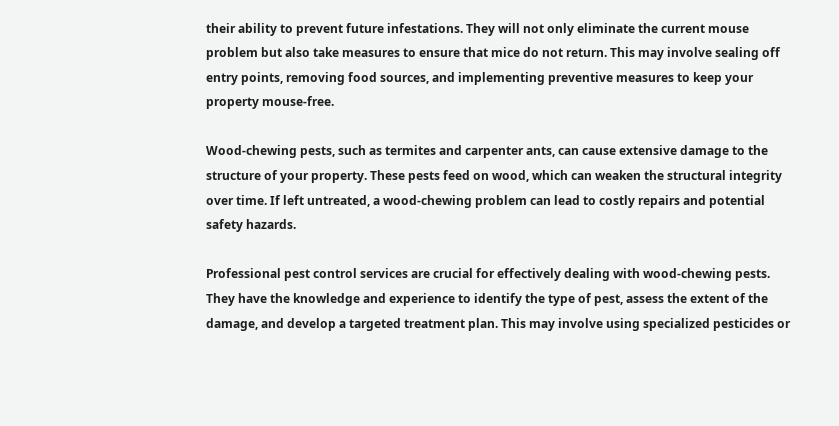their ability to prevent future infestations. They will not only eliminate the current mouse problem but also take measures to ensure that mice do not return. This may involve sealing off entry points, removing food sources, and implementing preventive measures to keep your property mouse-free.

Wood-chewing pests, such as termites and carpenter ants, can cause extensive damage to the structure of your property. These pests feed on wood, which can weaken the structural integrity over time. If left untreated, a wood-chewing problem can lead to costly repairs and potential safety hazards.

Professional pest control services are crucial for effectively dealing with wood-chewing pests. They have the knowledge and experience to identify the type of pest, assess the extent of the damage, and develop a targeted treatment plan. This may involve using specialized pesticides or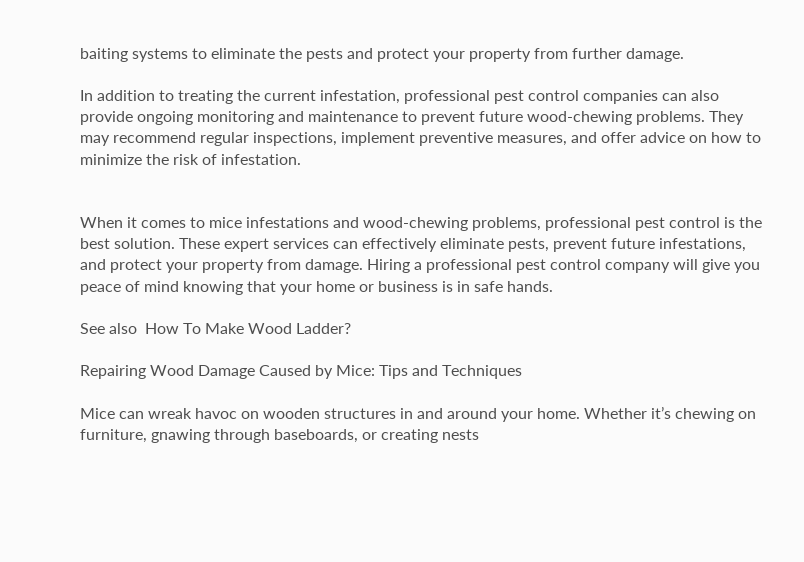baiting systems to eliminate the pests and protect your property from further damage.

In addition to treating the current infestation, professional pest control companies can also provide ongoing monitoring and maintenance to prevent future wood-chewing problems. They may recommend regular inspections, implement preventive measures, and offer advice on how to minimize the risk of infestation.


When it comes to mice infestations and wood-chewing problems, professional pest control is the best solution. These expert services can effectively eliminate pests, prevent future infestations, and protect your property from damage. Hiring a professional pest control company will give you peace of mind knowing that your home or business is in safe hands.

See also  How To Make Wood Ladder?

Repairing Wood Damage Caused by Mice: Tips and Techniques

Mice can wreak havoc on wooden structures in and around your home. Whether it’s chewing on furniture, gnawing through baseboards, or creating nests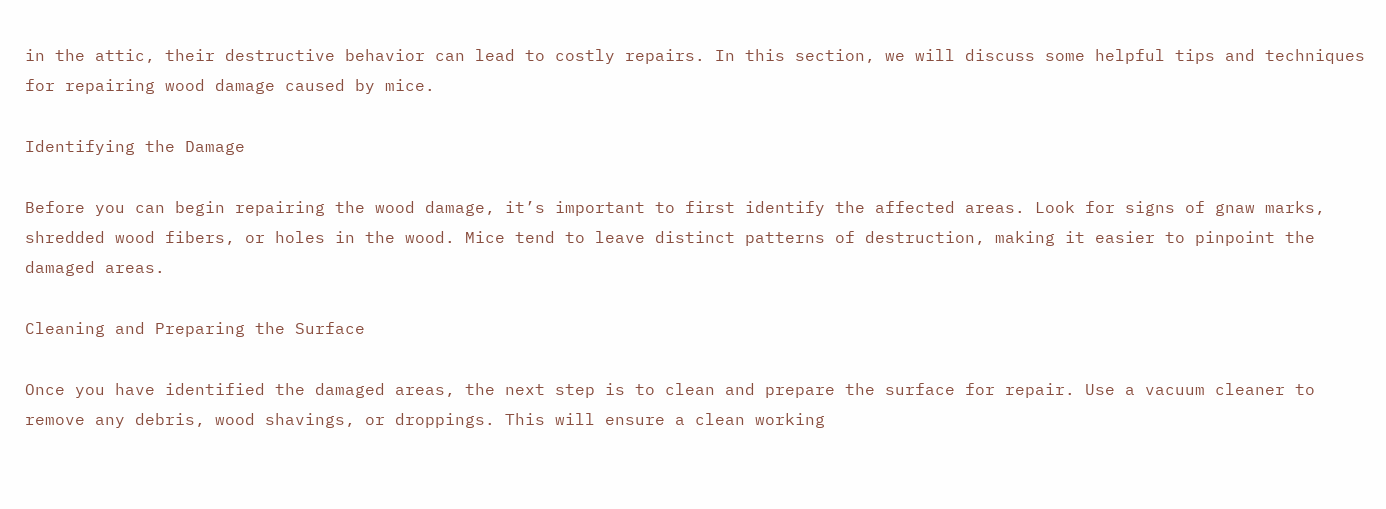in the attic, their destructive behavior can lead to costly repairs. In this section, we will discuss some helpful tips and techniques for repairing wood damage caused by mice.

Identifying the Damage

Before you can begin repairing the wood damage, it’s important to first identify the affected areas. Look for signs of gnaw marks, shredded wood fibers, or holes in the wood. Mice tend to leave distinct patterns of destruction, making it easier to pinpoint the damaged areas.

Cleaning and Preparing the Surface

Once you have identified the damaged areas, the next step is to clean and prepare the surface for repair. Use a vacuum cleaner to remove any debris, wood shavings, or droppings. This will ensure a clean working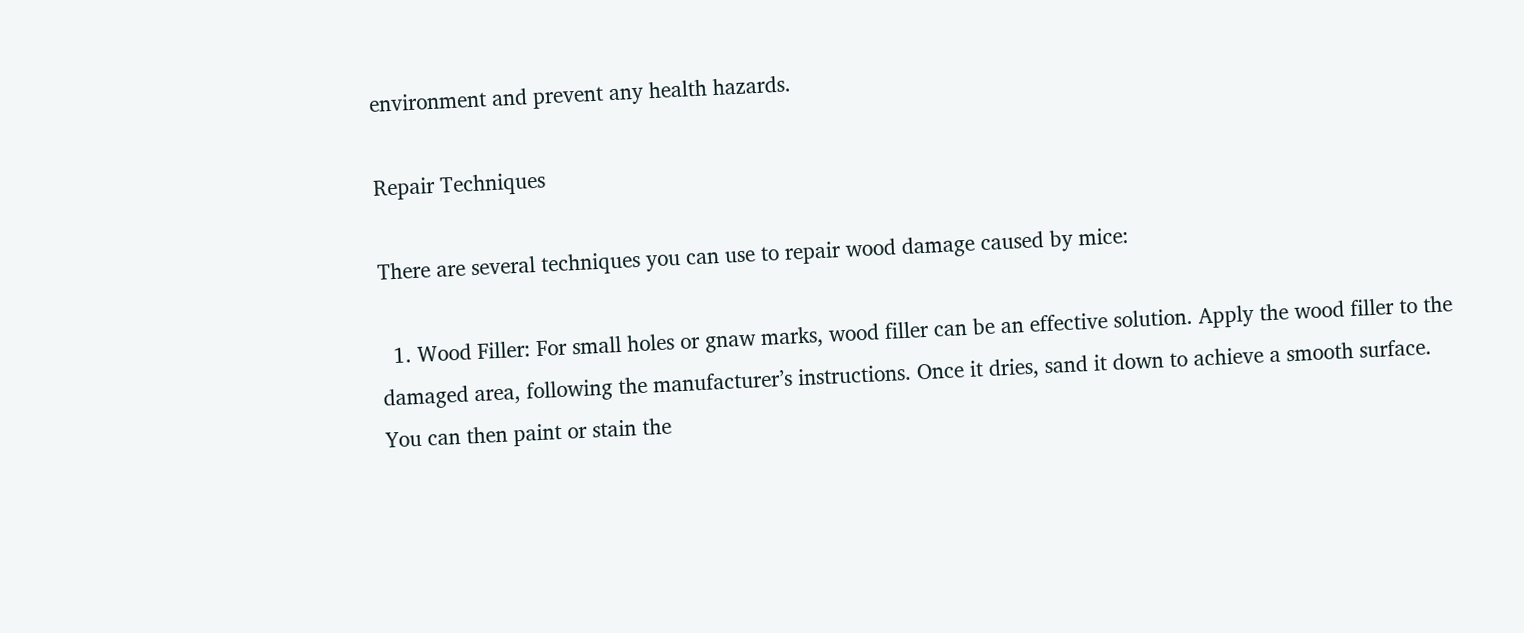environment and prevent any health hazards.

Repair Techniques

There are several techniques you can use to repair wood damage caused by mice:

  1. Wood Filler: For small holes or gnaw marks, wood filler can be an effective solution. Apply the wood filler to the damaged area, following the manufacturer’s instructions. Once it dries, sand it down to achieve a smooth surface. You can then paint or stain the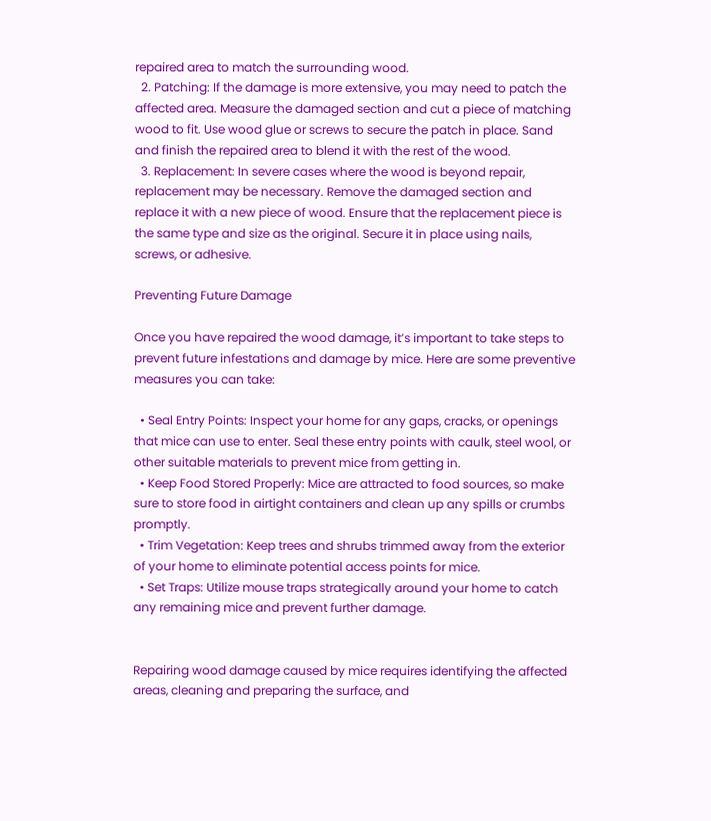repaired area to match the surrounding wood.
  2. Patching: If the damage is more extensive, you may need to patch the affected area. Measure the damaged section and cut a piece of matching wood to fit. Use wood glue or screws to secure the patch in place. Sand and finish the repaired area to blend it with the rest of the wood.
  3. Replacement: In severe cases where the wood is beyond repair, replacement may be necessary. Remove the damaged section and replace it with a new piece of wood. Ensure that the replacement piece is the same type and size as the original. Secure it in place using nails, screws, or adhesive.

Preventing Future Damage

Once you have repaired the wood damage, it’s important to take steps to prevent future infestations and damage by mice. Here are some preventive measures you can take:

  • Seal Entry Points: Inspect your home for any gaps, cracks, or openings that mice can use to enter. Seal these entry points with caulk, steel wool, or other suitable materials to prevent mice from getting in.
  • Keep Food Stored Properly: Mice are attracted to food sources, so make sure to store food in airtight containers and clean up any spills or crumbs promptly.
  • Trim Vegetation: Keep trees and shrubs trimmed away from the exterior of your home to eliminate potential access points for mice.
  • Set Traps: Utilize mouse traps strategically around your home to catch any remaining mice and prevent further damage.


Repairing wood damage caused by mice requires identifying the affected areas, cleaning and preparing the surface, and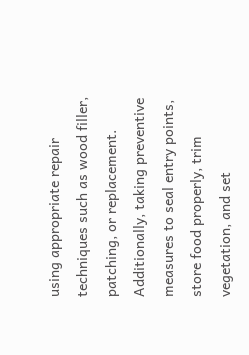using appropriate repair techniques such as wood filler, patching, or replacement. Additionally, taking preventive measures to seal entry points, store food properly, trim vegetation, and set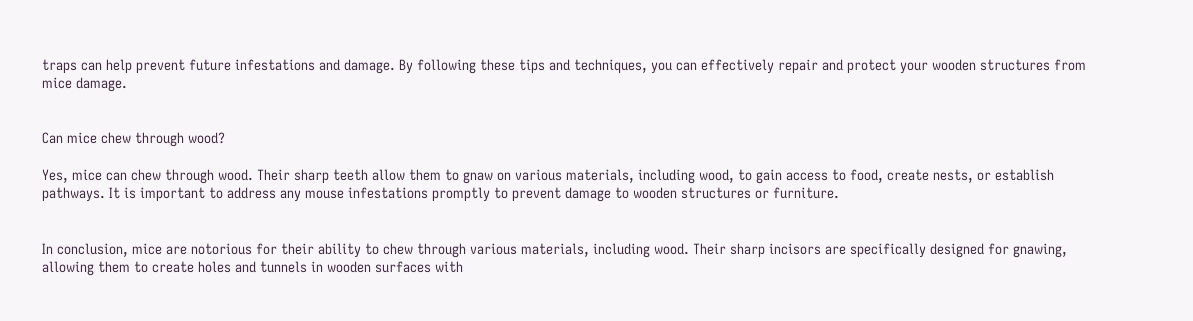traps can help prevent future infestations and damage. By following these tips and techniques, you can effectively repair and protect your wooden structures from mice damage.


Can mice chew through wood?

Yes, mice can chew through wood. Their sharp teeth allow them to gnaw on various materials, including wood, to gain access to food, create nests, or establish pathways. It is important to address any mouse infestations promptly to prevent damage to wooden structures or furniture.


In conclusion, mice are notorious for their ability to chew through various materials, including wood. Their sharp incisors are specifically designed for gnawing, allowing them to create holes and tunnels in wooden surfaces with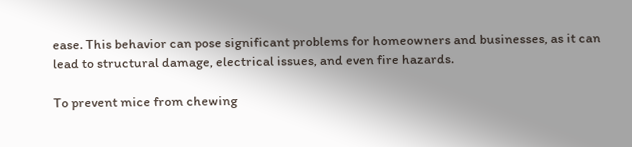ease. This behavior can pose significant problems for homeowners and businesses, as it can lead to structural damage, electrical issues, and even fire hazards.

To prevent mice from chewing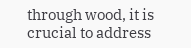through wood, it is crucial to address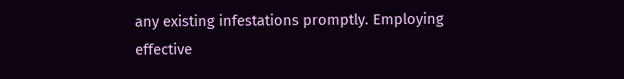any existing infestations promptly. Employing effective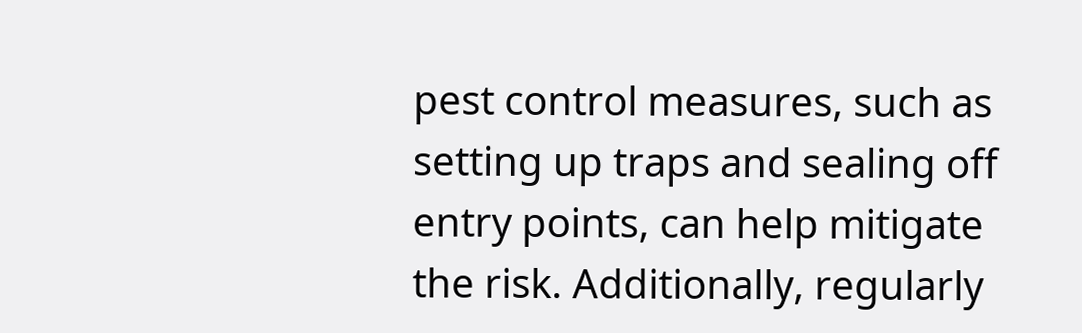pest control measures, such as setting up traps and sealing off entry points, can help mitigate the risk. Additionally, regularly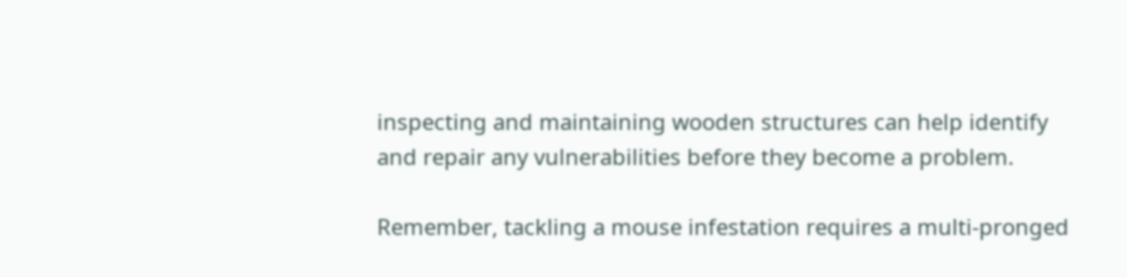inspecting and maintaining wooden structures can help identify and repair any vulnerabilities before they become a problem.

Remember, tackling a mouse infestation requires a multi-pronged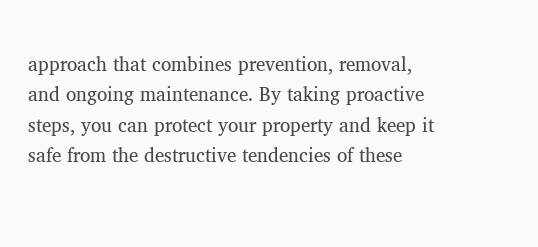approach that combines prevention, removal, and ongoing maintenance. By taking proactive steps, you can protect your property and keep it safe from the destructive tendencies of these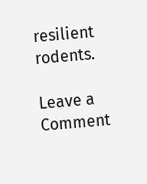resilient rodents.

Leave a Comment